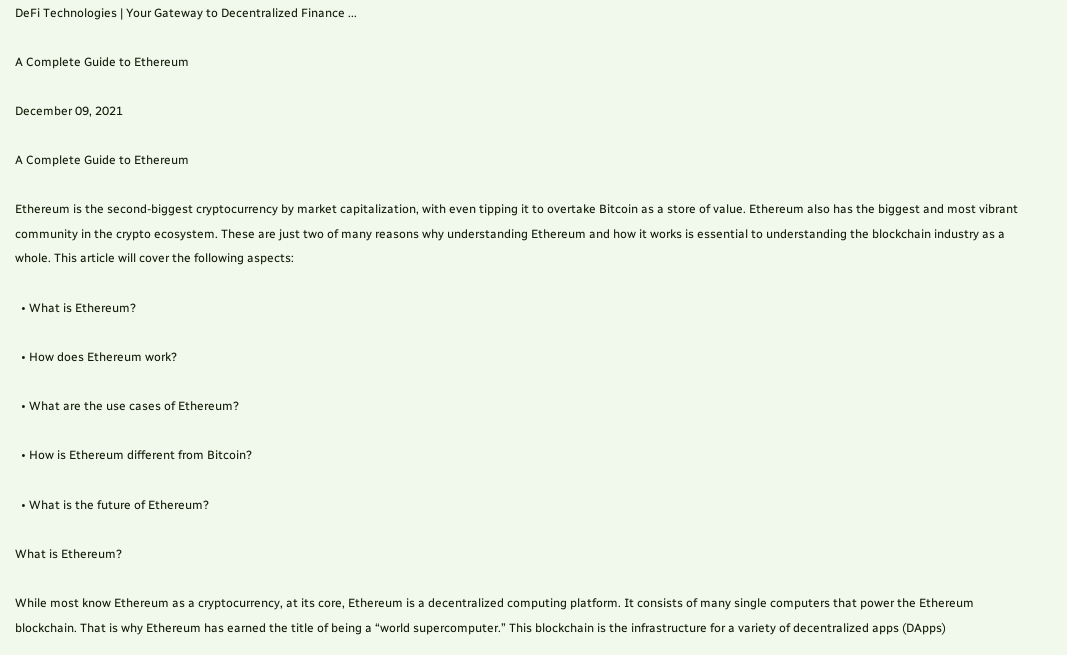DeFi Technologies | Your Gateway to Decentralized Finance ...

A Complete Guide to Ethereum

December 09, 2021

A Complete Guide to Ethereum

Ethereum is the second-biggest cryptocurrency by market capitalization, with even tipping it to overtake Bitcoin as a store of value. Ethereum also has the biggest and most vibrant community in the crypto ecosystem. These are just two of many reasons why understanding Ethereum and how it works is essential to understanding the blockchain industry as a whole. This article will cover the following aspects:

  • What is Ethereum?

  • How does Ethereum work?

  • What are the use cases of Ethereum?

  • How is Ethereum different from Bitcoin?

  • What is the future of Ethereum?

What is Ethereum?

While most know Ethereum as a cryptocurrency, at its core, Ethereum is a decentralized computing platform. It consists of many single computers that power the Ethereum blockchain. That is why Ethereum has earned the title of being a “world supercomputer.” This blockchain is the infrastructure for a variety of decentralized apps (DApps)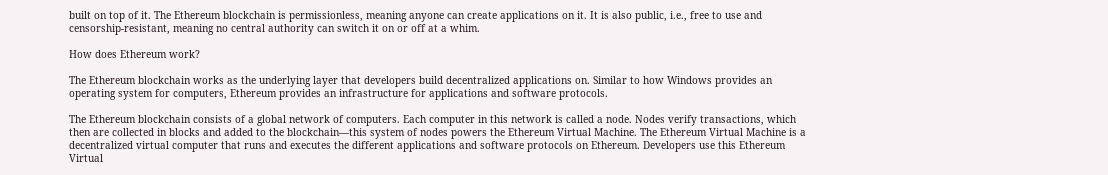built on top of it. The Ethereum blockchain is permissionless, meaning anyone can create applications on it. It is also public, i.e., free to use and censorship-resistant, meaning no central authority can switch it on or off at a whim.

How does Ethereum work?

The Ethereum blockchain works as the underlying layer that developers build decentralized applications on. Similar to how Windows provides an operating system for computers, Ethereum provides an infrastructure for applications and software protocols.

The Ethereum blockchain consists of a global network of computers. Each computer in this network is called a node. Nodes verify transactions, which then are collected in blocks and added to the blockchain—this system of nodes powers the Ethereum Virtual Machine. The Ethereum Virtual Machine is a decentralized virtual computer that runs and executes the different applications and software protocols on Ethereum. Developers use this Ethereum Virtual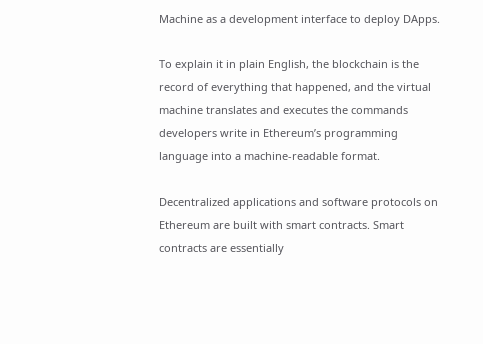Machine as a development interface to deploy DApps.

To explain it in plain English, the blockchain is the record of everything that happened, and the virtual machine translates and executes the commands developers write in Ethereum’s programming language into a machine-readable format.

Decentralized applications and software protocols on Ethereum are built with smart contracts. Smart contracts are essentially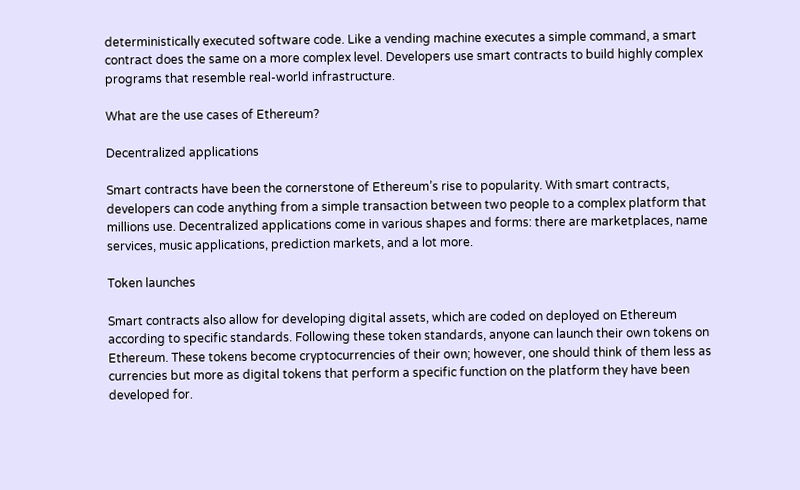deterministically executed software code. Like a vending machine executes a simple command, a smart contract does the same on a more complex level. Developers use smart contracts to build highly complex programs that resemble real-world infrastructure.

What are the use cases of Ethereum?

Decentralized applications

Smart contracts have been the cornerstone of Ethereum’s rise to popularity. With smart contracts, developers can code anything from a simple transaction between two people to a complex platform that millions use. Decentralized applications come in various shapes and forms: there are marketplaces, name services, music applications, prediction markets, and a lot more.

Token launches

Smart contracts also allow for developing digital assets, which are coded on deployed on Ethereum according to specific standards. Following these token standards, anyone can launch their own tokens on Ethereum. These tokens become cryptocurrencies of their own; however, one should think of them less as currencies but more as digital tokens that perform a specific function on the platform they have been developed for.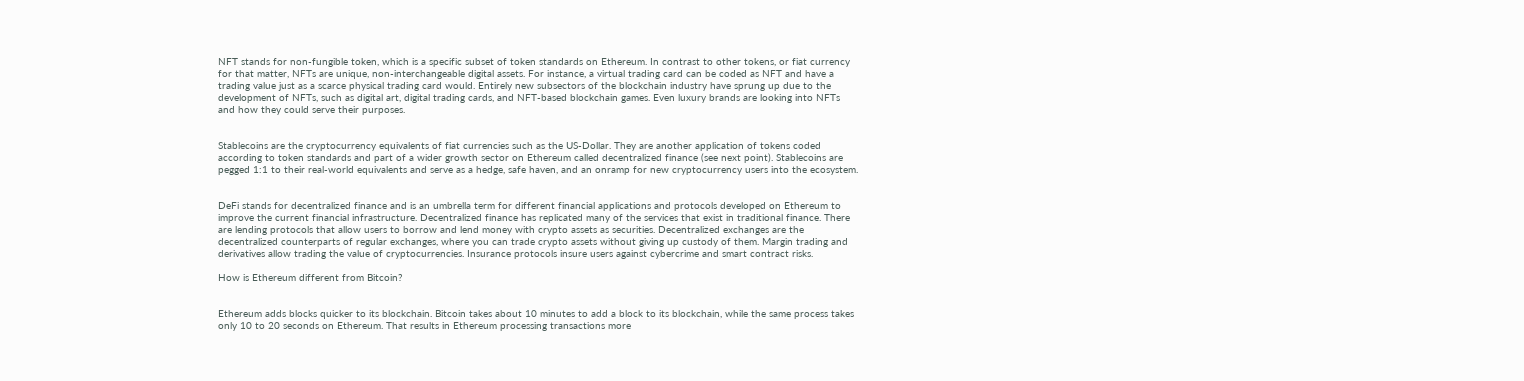NFT stands for non-fungible token, which is a specific subset of token standards on Ethereum. In contrast to other tokens, or fiat currency for that matter, NFTs are unique, non-interchangeable digital assets. For instance, a virtual trading card can be coded as NFT and have a trading value just as a scarce physical trading card would. Entirely new subsectors of the blockchain industry have sprung up due to the development of NFTs, such as digital art, digital trading cards, and NFT-based blockchain games. Even luxury brands are looking into NFTs and how they could serve their purposes.


Stablecoins are the cryptocurrency equivalents of fiat currencies such as the US-Dollar. They are another application of tokens coded according to token standards and part of a wider growth sector on Ethereum called decentralized finance (see next point). Stablecoins are pegged 1:1 to their real-world equivalents and serve as a hedge, safe haven, and an onramp for new cryptocurrency users into the ecosystem.


DeFi stands for decentralized finance and is an umbrella term for different financial applications and protocols developed on Ethereum to improve the current financial infrastructure. Decentralized finance has replicated many of the services that exist in traditional finance. There are lending protocols that allow users to borrow and lend money with crypto assets as securities. Decentralized exchanges are the decentralized counterparts of regular exchanges, where you can trade crypto assets without giving up custody of them. Margin trading and derivatives allow trading the value of cryptocurrencies. Insurance protocols insure users against cybercrime and smart contract risks.

How is Ethereum different from Bitcoin?


Ethereum adds blocks quicker to its blockchain. Bitcoin takes about 10 minutes to add a block to its blockchain, while the same process takes only 10 to 20 seconds on Ethereum. That results in Ethereum processing transactions more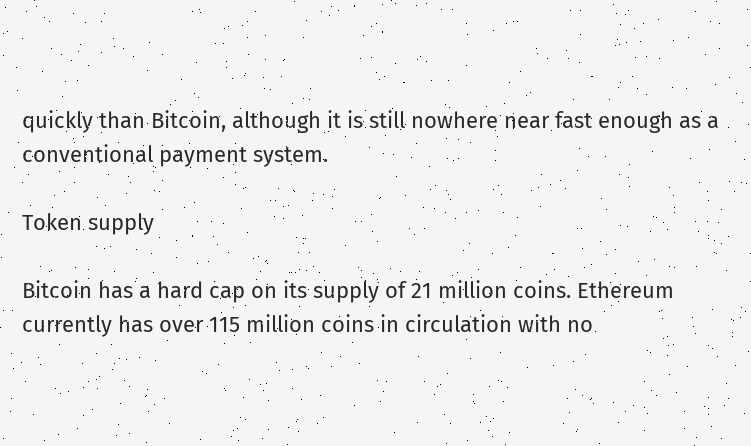quickly than Bitcoin, although it is still nowhere near fast enough as a conventional payment system.

Token supply

Bitcoin has a hard cap on its supply of 21 million coins. Ethereum currently has over 115 million coins in circulation with no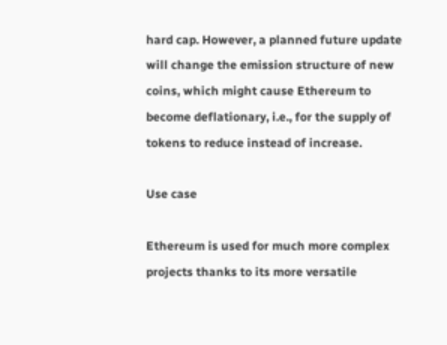hard cap. However, a planned future update will change the emission structure of new coins, which might cause Ethereum to become deflationary, i.e., for the supply of tokens to reduce instead of increase.

Use case

Ethereum is used for much more complex projects thanks to its more versatile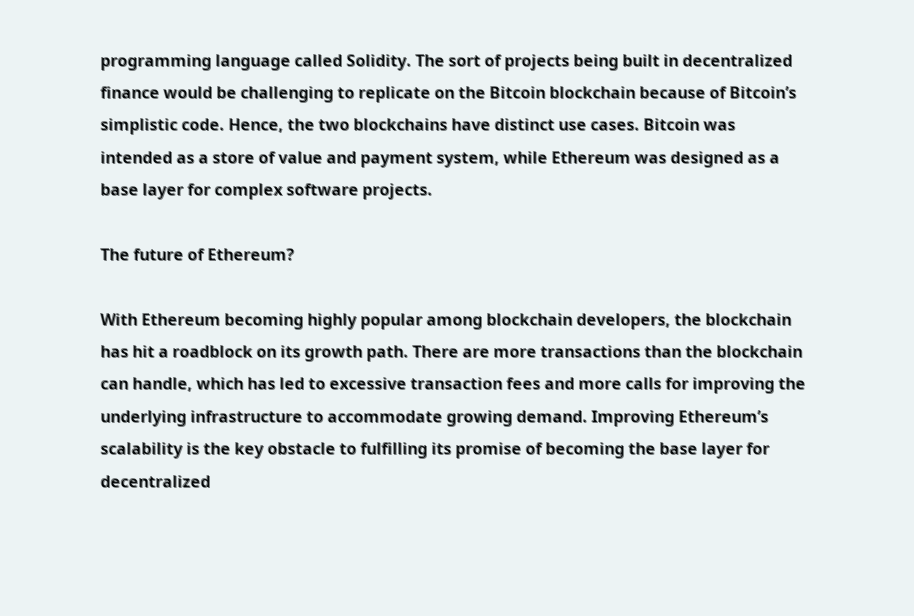programming language called Solidity. The sort of projects being built in decentralized finance would be challenging to replicate on the Bitcoin blockchain because of Bitcoin’s simplistic code. Hence, the two blockchains have distinct use cases. Bitcoin was intended as a store of value and payment system, while Ethereum was designed as a base layer for complex software projects.

The future of Ethereum?

With Ethereum becoming highly popular among blockchain developers, the blockchain has hit a roadblock on its growth path. There are more transactions than the blockchain can handle, which has led to excessive transaction fees and more calls for improving the underlying infrastructure to accommodate growing demand. Improving Ethereum’s scalability is the key obstacle to fulfilling its promise of becoming the base layer for decentralized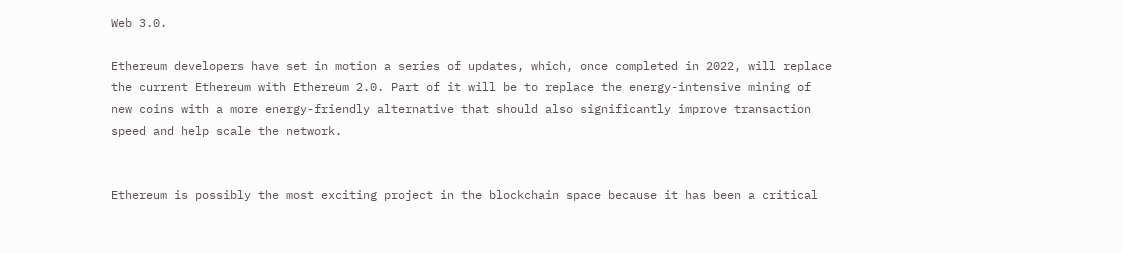Web 3.0.

Ethereum developers have set in motion a series of updates, which, once completed in 2022, will replace the current Ethereum with Ethereum 2.0. Part of it will be to replace the energy-intensive mining of new coins with a more energy-friendly alternative that should also significantly improve transaction speed and help scale the network.


Ethereum is possibly the most exciting project in the blockchain space because it has been a critical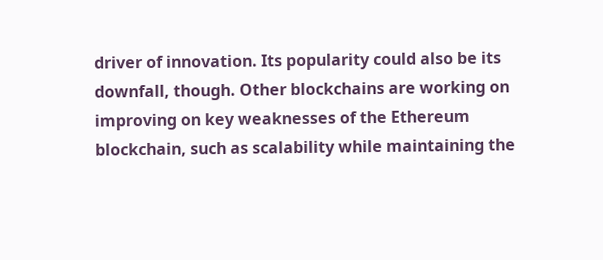driver of innovation. Its popularity could also be its downfall, though. Other blockchains are working on improving on key weaknesses of the Ethereum blockchain, such as scalability while maintaining the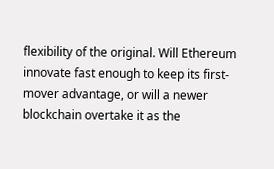flexibility of the original. Will Ethereum innovate fast enough to keep its first-mover advantage, or will a newer blockchain overtake it as the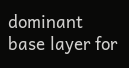dominant base layer for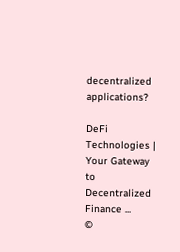decentralized applications?

DeFi Technologies | Your Gateway to Decentralized Finance ...
©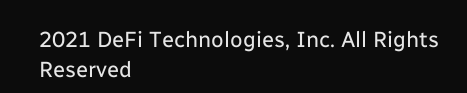2021 DeFi Technologies, Inc. All Rights Reserved